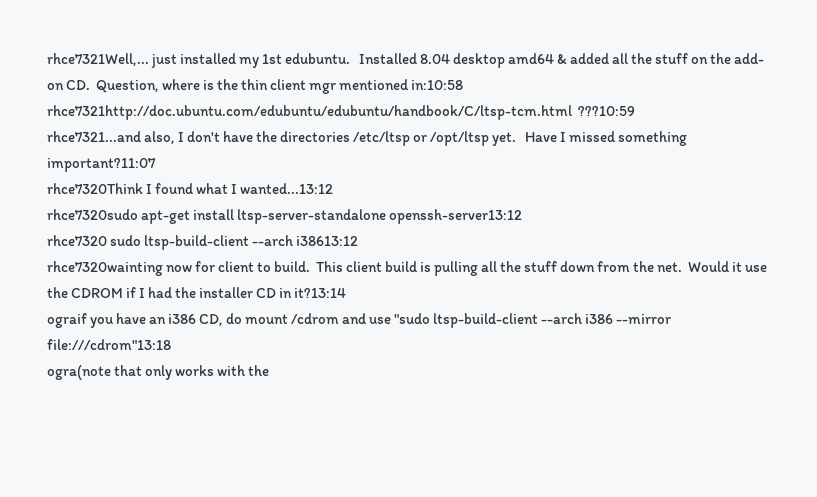rhce7321Well,... just installed my 1st edubuntu.   Installed 8.04 desktop amd64 & added all the stuff on the add-on CD.  Question, where is the thin client mgr mentioned in:10:58
rhce7321http://doc.ubuntu.com/edubuntu/edubuntu/handbook/C/ltsp-tcm.html  ???10:59
rhce7321...and also, I don't have the directories /etc/ltsp or /opt/ltsp yet.   Have I missed something important?11:07
rhce7320Think I found what I wanted...13:12
rhce7320sudo apt-get install ltsp-server-standalone openssh-server13:12
rhce7320 sudo ltsp-build-client --arch i38613:12
rhce7320wainting now for client to build.  This client build is pulling all the stuff down from the net.  Would it use the CDROM if I had the installer CD in it?13:14
ograif you have an i386 CD, do mount /cdrom and use "sudo ltsp-build-client --arch i386 --mirror file:///cdrom"13:18
ogra(note that only works with the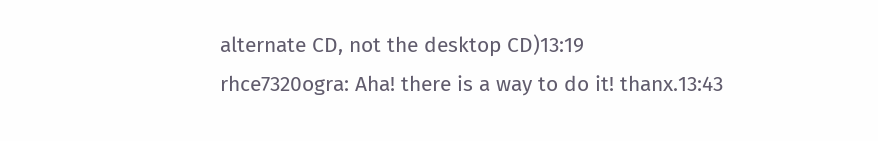alternate CD, not the desktop CD)13:19
rhce7320ogra: Aha! there is a way to do it! thanx.13:43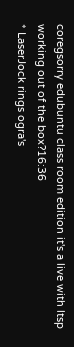coregsorry edubuntu class room edition it's a live with ltsp working out of the box?16:36
* LaserJock rings ogra's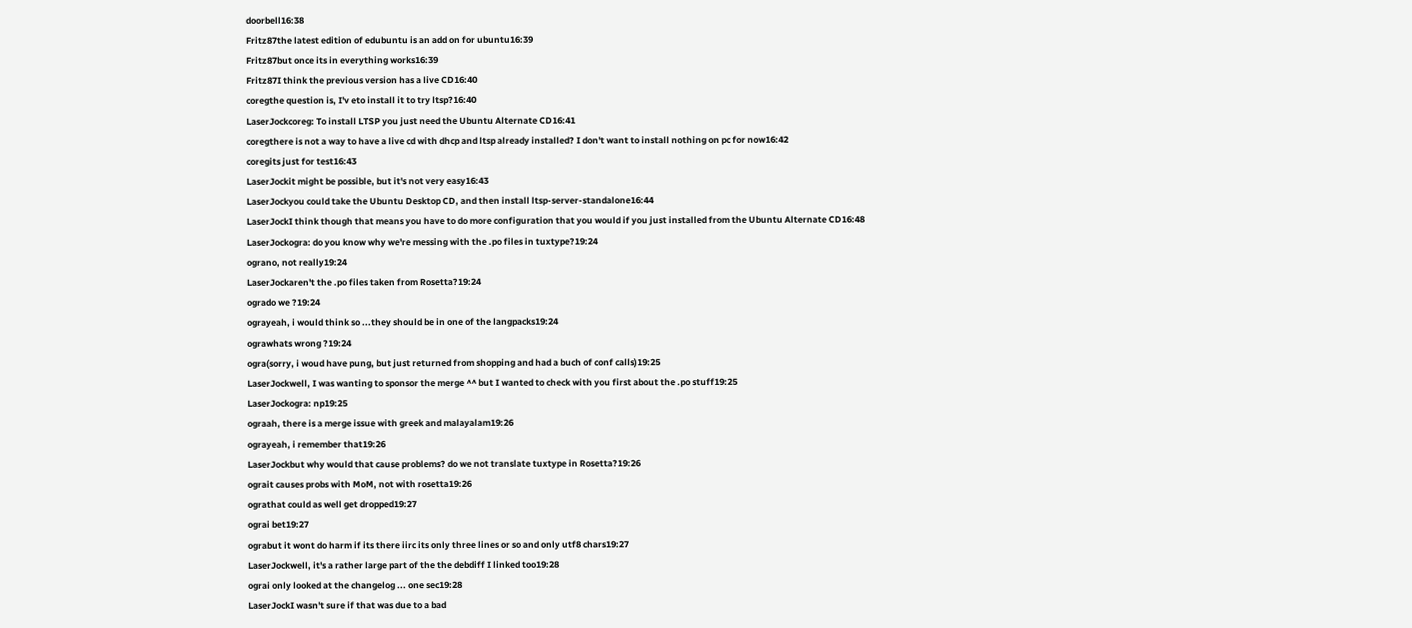doorbell16:38
Fritz87the latest edition of edubuntu is an add on for ubuntu16:39
Fritz87but once its in everything works16:39
Fritz87I think the previous version has a live CD16:40
coregthe question is, I'v eto install it to try ltsp?16:40
LaserJockcoreg: To install LTSP you just need the Ubuntu Alternate CD16:41
coregthere is not a way to have a live cd with dhcp and ltsp already installed? I don't want to install nothing on pc for now16:42
coregits just for test16:43
LaserJockit might be possible, but it's not very easy16:43
LaserJockyou could take the Ubuntu Desktop CD, and then install ltsp-server-standalone16:44
LaserJockI think though that means you have to do more configuration that you would if you just installed from the Ubuntu Alternate CD16:48
LaserJockogra: do you know why we're messing with the .po files in tuxtype?19:24
ograno, not really19:24
LaserJockaren't the .po files taken from Rosetta?19:24
ogrado we ?19:24
ograyeah, i would think so ...they should be in one of the langpacks19:24
ograwhats wrong ?19:24
ogra(sorry, i woud have pung, but just returned from shopping and had a buch of conf calls)19:25
LaserJockwell, I was wanting to sponsor the merge ^^ but I wanted to check with you first about the .po stuff19:25
LaserJockogra: np19:25
ograah, there is a merge issue with greek and malayalam19:26
ograyeah, i remember that19:26
LaserJockbut why would that cause problems? do we not translate tuxtype in Rosetta?19:26
ograit causes probs with MoM, not with rosetta19:26
ograthat could as well get dropped19:27
ograi bet19:27
ograbut it wont do harm if its there iirc its only three lines or so and only utf8 chars19:27
LaserJockwell, it's a rather large part of the the debdiff I linked too19:28
ograi only looked at the changelog ... one sec19:28
LaserJockI wasn't sure if that was due to a bad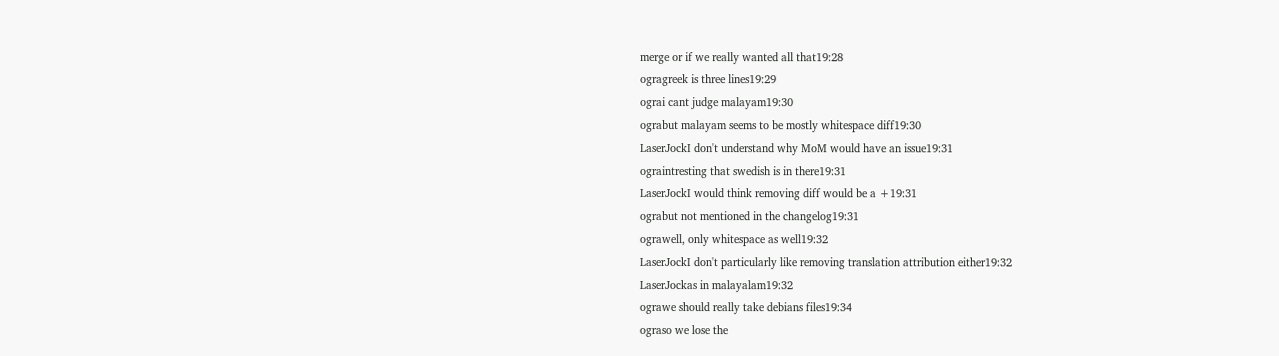merge or if we really wanted all that19:28
ogragreek is three lines19:29
ograi cant judge malayam19:30
ograbut malayam seems to be mostly whitespace diff19:30
LaserJockI don't understand why MoM would have an issue19:31
ograintresting that swedish is in there19:31
LaserJockI would think removing diff would be a +19:31
ograbut not mentioned in the changelog19:31
ograwell, only whitespace as well19:32
LaserJockI don't particularly like removing translation attribution either19:32
LaserJockas in malayalam19:32
ograwe should really take debians files19:34
ograso we lose the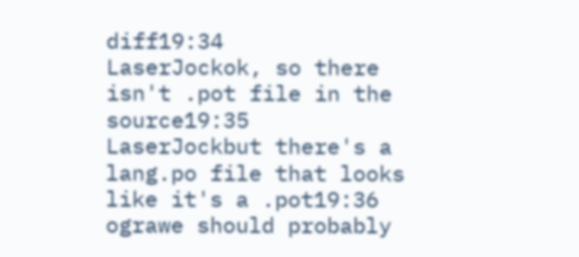diff19:34
LaserJockok, so there isn't .pot file in the source19:35
LaserJockbut there's a lang.po file that looks like it's a .pot19:36
ograwe should probably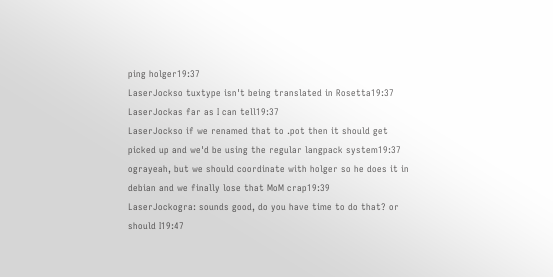ping holger19:37
LaserJockso tuxtype isn't being translated in Rosetta19:37
LaserJockas far as I can tell19:37
LaserJockso if we renamed that to .pot then it should get picked up and we'd be using the regular langpack system19:37
ograyeah, but we should coordinate with holger so he does it in debian and we finally lose that MoM crap19:39
LaserJockogra: sounds good, do you have time to do that? or should I19:47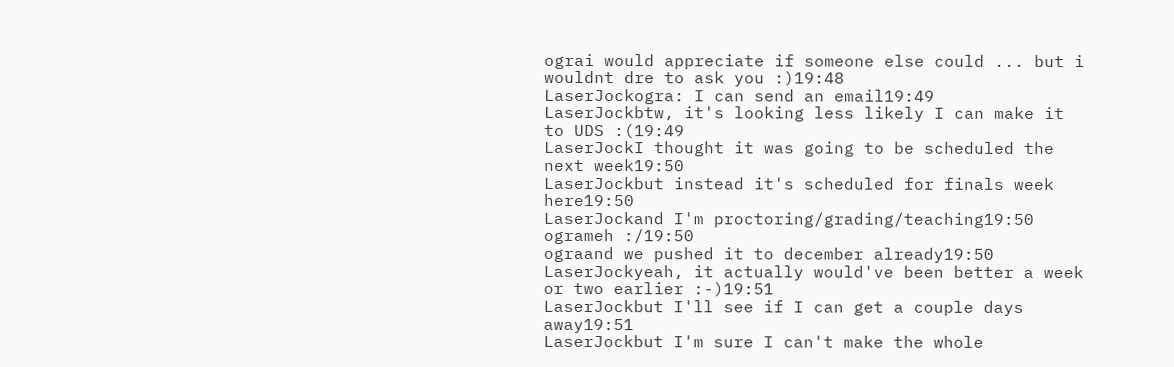ograi would appreciate if someone else could ... but i wouldnt dre to ask you :)19:48
LaserJockogra: I can send an email19:49
LaserJockbtw, it's looking less likely I can make it to UDS :(19:49
LaserJockI thought it was going to be scheduled the next week19:50
LaserJockbut instead it's scheduled for finals week here19:50
LaserJockand I'm proctoring/grading/teaching19:50
ogrameh :/19:50
ograand we pushed it to december already19:50
LaserJockyeah, it actually would've been better a week or two earlier :-)19:51
LaserJockbut I'll see if I can get a couple days away19:51
LaserJockbut I'm sure I can't make the whole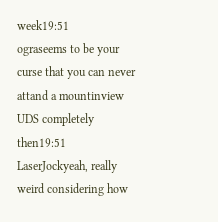week19:51
ograseems to be your curse that you can never attand a mountinview UDS completely then19:51
LaserJockyeah, really weird considering how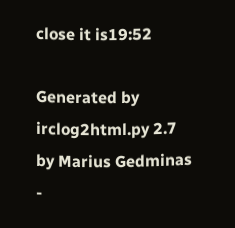close it is19:52

Generated by irclog2html.py 2.7 by Marius Gedminas -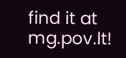find it at mg.pov.lt!